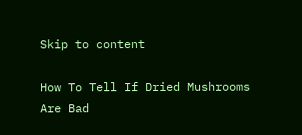Skip to content

How To Tell If Dried Mushrooms Are Bad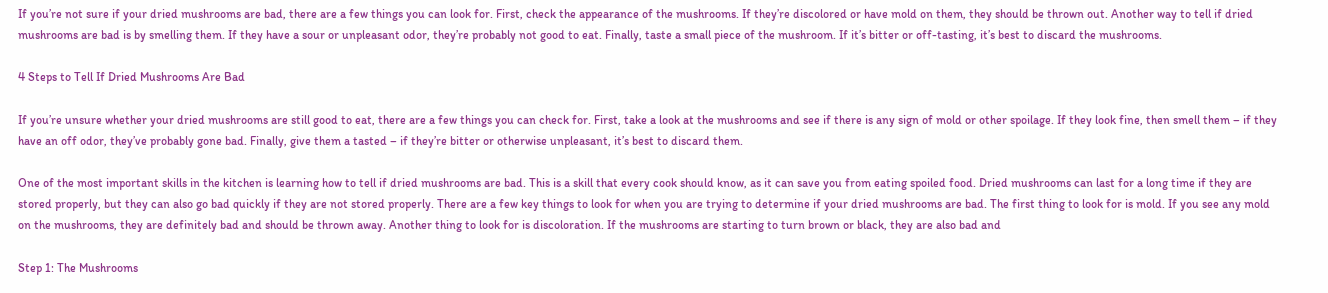If you’re not sure if your dried mushrooms are bad, there are a few things you can look for. First, check the appearance of the mushrooms. If they’re discolored or have mold on them, they should be thrown out. Another way to tell if dried mushrooms are bad is by smelling them. If they have a sour or unpleasant odor, they’re probably not good to eat. Finally, taste a small piece of the mushroom. If it’s bitter or off-tasting, it’s best to discard the mushrooms.

4 Steps to Tell If Dried Mushrooms Are Bad

If you’re unsure whether your dried mushrooms are still good to eat, there are a few things you can check for. First, take a look at the mushrooms and see if there is any sign of mold or other spoilage. If they look fine, then smell them – if they have an off odor, they’ve probably gone bad. Finally, give them a tasted – if they’re bitter or otherwise unpleasant, it’s best to discard them.

One of the most important skills in the kitchen is learning how to tell if dried mushrooms are bad. This is a skill that every cook should know, as it can save you from eating spoiled food. Dried mushrooms can last for a long time if they are stored properly, but they can also go bad quickly if they are not stored properly. There are a few key things to look for when you are trying to determine if your dried mushrooms are bad. The first thing to look for is mold. If you see any mold on the mushrooms, they are definitely bad and should be thrown away. Another thing to look for is discoloration. If the mushrooms are starting to turn brown or black, they are also bad and

Step 1: The Mushrooms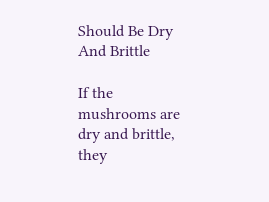Should Be Dry And Brittle

If the mushrooms are dry and brittle, they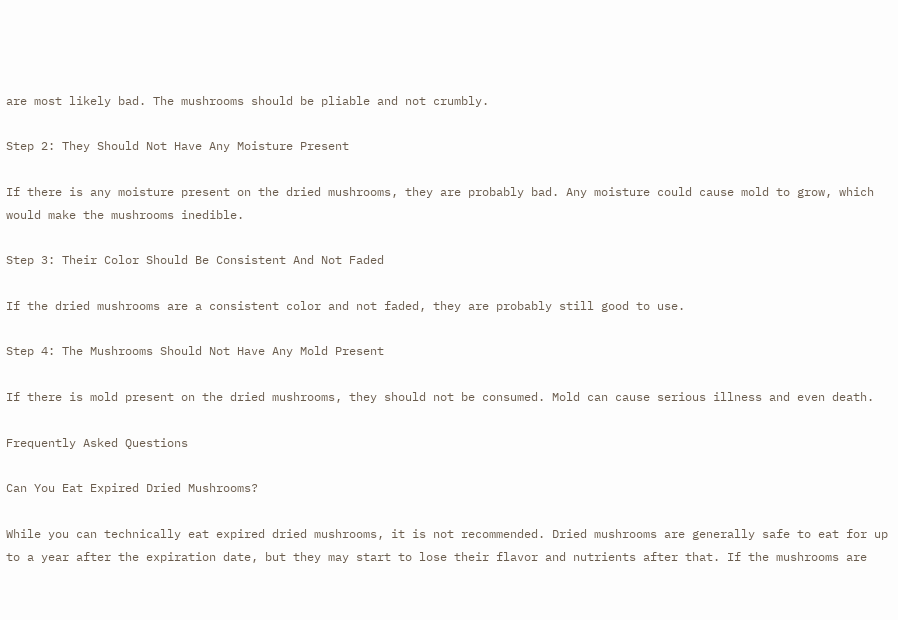are most likely bad. The mushrooms should be pliable and not crumbly.

Step 2: They Should Not Have Any Moisture Present

If there is any moisture present on the dried mushrooms, they are probably bad. Any moisture could cause mold to grow, which would make the mushrooms inedible.

Step 3: Their Color Should Be Consistent And Not Faded

If the dried mushrooms are a consistent color and not faded, they are probably still good to use.

Step 4: The Mushrooms Should Not Have Any Mold Present

If there is mold present on the dried mushrooms, they should not be consumed. Mold can cause serious illness and even death.

Frequently Asked Questions

Can You Eat Expired Dried Mushrooms?

While you can technically eat expired dried mushrooms, it is not recommended. Dried mushrooms are generally safe to eat for up to a year after the expiration date, but they may start to lose their flavor and nutrients after that. If the mushrooms are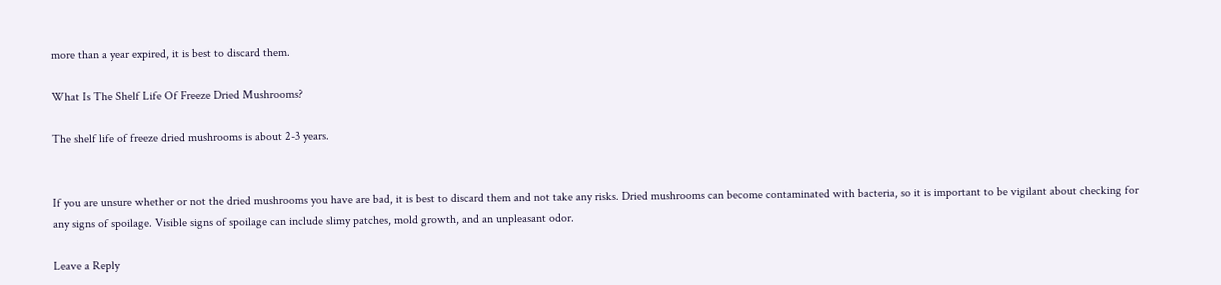more than a year expired, it is best to discard them.

What Is The Shelf Life Of Freeze Dried Mushrooms?

The shelf life of freeze dried mushrooms is about 2-3 years.


If you are unsure whether or not the dried mushrooms you have are bad, it is best to discard them and not take any risks. Dried mushrooms can become contaminated with bacteria, so it is important to be vigilant about checking for any signs of spoilage. Visible signs of spoilage can include slimy patches, mold growth, and an unpleasant odor.

Leave a Reply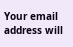Your email address will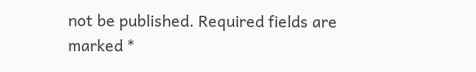not be published. Required fields are marked *